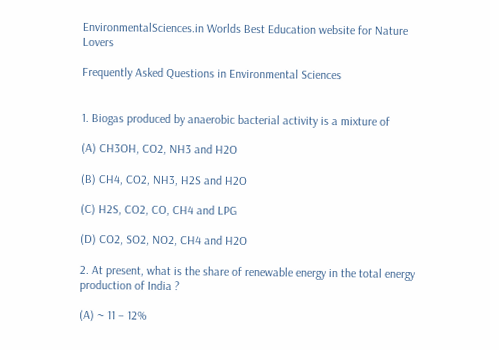EnvironmentalSciences.in Worlds Best Education website for Nature Lovers

Frequently Asked Questions in Environmental Sciences


1. Biogas produced by anaerobic bacterial activity is a mixture of

(A) CH3OH, CO2, NH3 and H2O

(B) CH4, CO2, NH3, H2S and H2O

(C) H2S, CO2, CO, CH4 and LPG

(D) CO2, SO2, NO2, CH4 and H2O

2. At present, what is the share of renewable energy in the total energy production of India ?

(A) ~ 11 – 12%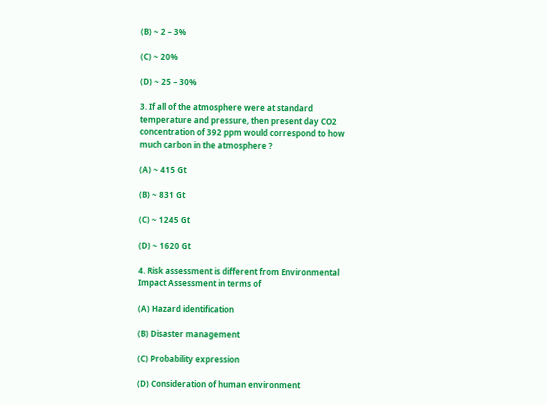(B) ~ 2 – 3%

(C) ~ 20%

(D) ~ 25 – 30%

3. If all of the atmosphere were at standard temperature and pressure, then present day CO2 concentration of 392 ppm would correspond to how much carbon in the atmosphere ?

(A) ~ 415 Gt

(B) ~ 831 Gt

(C) ~ 1245 Gt

(D) ~ 1620 Gt

4. Risk assessment is different from Environmental Impact Assessment in terms of

(A) Hazard identification

(B) Disaster management

(C) Probability expression

(D) Consideration of human environment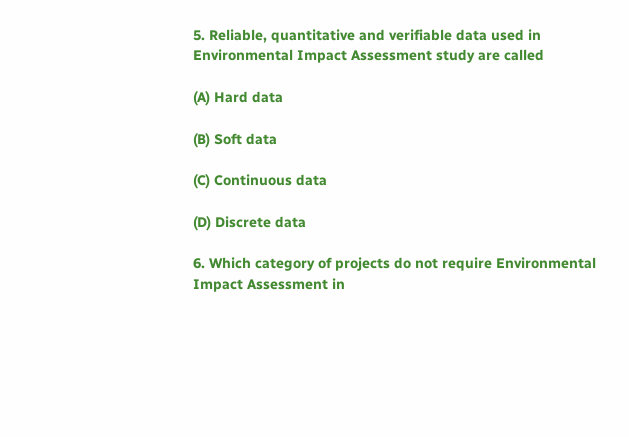5. Reliable, quantitative and verifiable data used in Environmental Impact Assessment study are called

(A) Hard data

(B) Soft data

(C) Continuous data

(D) Discrete data

6. Which category of projects do not require Environmental Impact Assessment in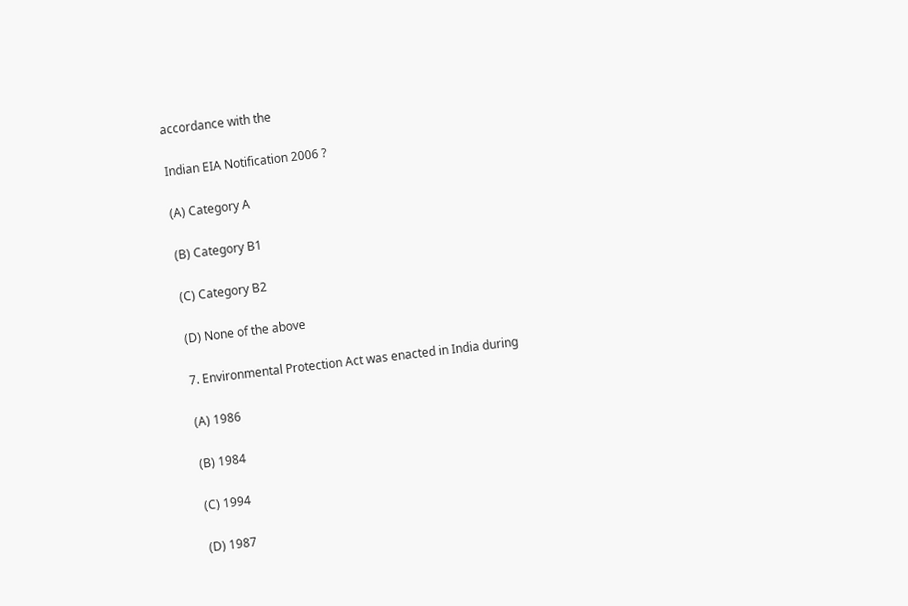accordance with the

Indian EIA Notification 2006 ?

(A) Category A

(B) Category B1

(C) Category B2

(D) None of the above

7. Environmental Protection Act was enacted in India during

(A) 1986

(B) 1984

(C) 1994

(D) 1987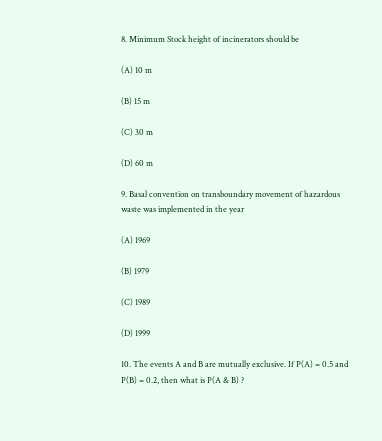8. Minimum Stock height of incinerators should be

(A) 10 m

(B) 15 m

(C) 30 m

(D) 60 m

9. Basal convention on transboundary movement of hazardous waste was implemented in the year

(A) 1969

(B) 1979

(C) 1989

(D) 1999

10. The events A and B are mutually exclusive. If P(A) = 0.5 and P(B) = 0.2, then what is P(A & B) ?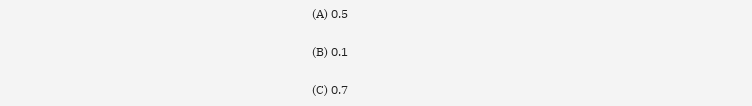(A) 0.5

(B) 0.1

(C) 0.7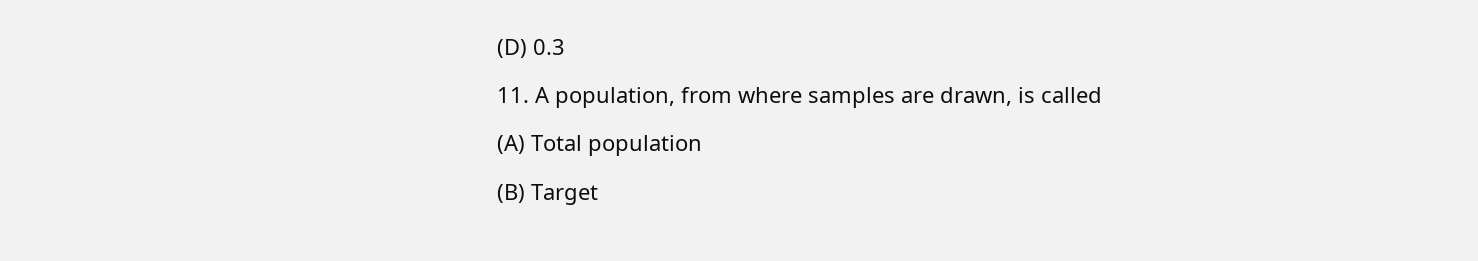(D) 0.3

11. A population, from where samples are drawn, is called

(A) Total population

(B) Target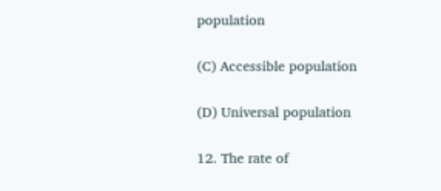population

(C) Accessible population

(D) Universal population

12. The rate of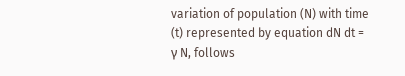variation of population (N) with time (t) represented by equation dN dt = γ N, follows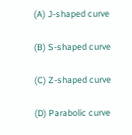(A) J-shaped curve

(B) S-shaped curve

(C) Z-shaped curve

(D) Parabolic curve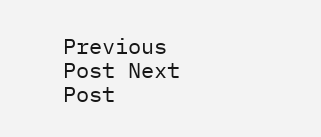Previous Post Next Post